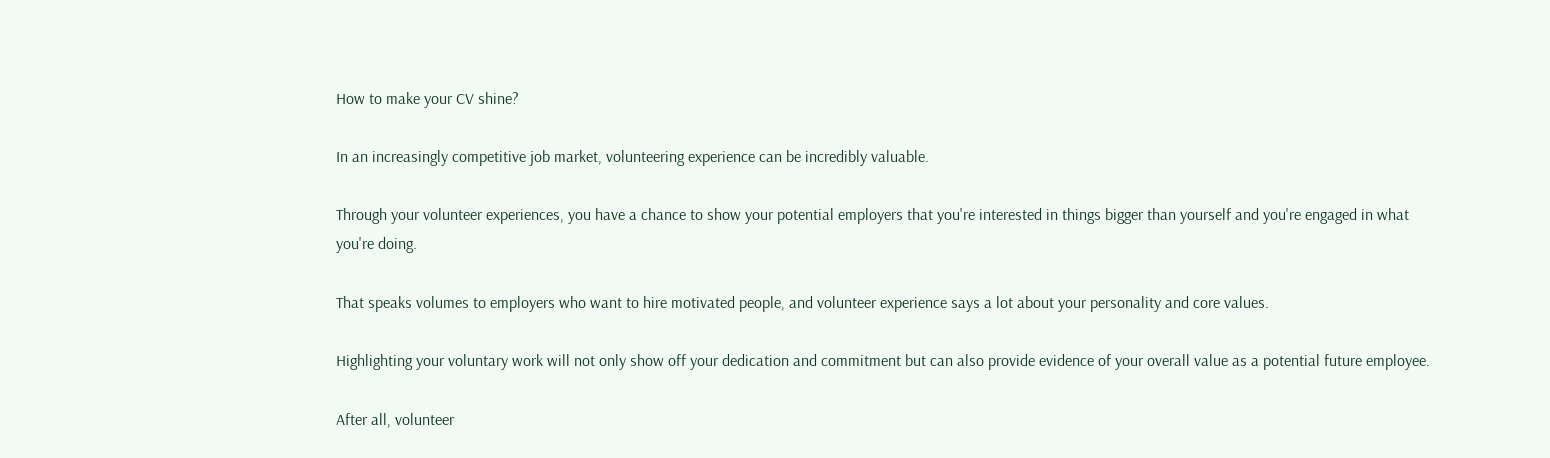How to make your CV shine?

In an increasingly competitive job market, volunteering experience can be incredibly valuable.

Through your volunteer experiences, you have a chance to show your potential employers that you're interested in things bigger than yourself and you're engaged in what you're doing.

That speaks volumes to employers who want to hire motivated people, and volunteer experience says a lot about your personality and core values.

Highlighting your voluntary work will not only show off your dedication and commitment but can also provide evidence of your overall value as a potential future employee.

After all, volunteer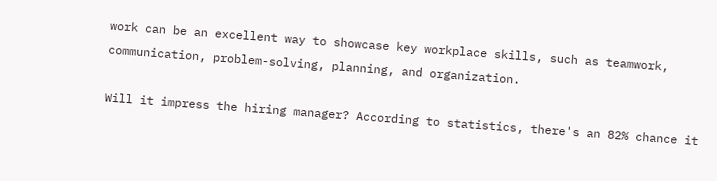work can be an excellent way to showcase key workplace skills, such as teamwork, communication, problem-solving, planning, and organization.

Will it impress the hiring manager? According to statistics, there's an 82% chance it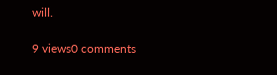will.

9 views0 comments